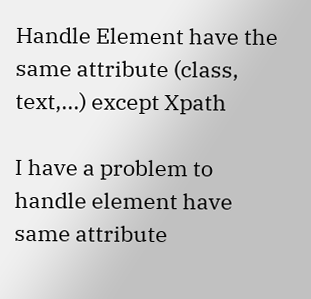Handle Element have the same attribute (class, text,...) except Xpath

I have a problem to handle element have same attribute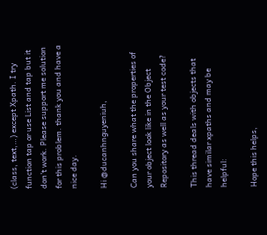(class, text,…) except Xpath. I try function tap or use List and tap but it don’t work. Please support me solution for this problem. thank you and have a nice day.

Hi @ducanhnguyeniuh,

Can you share what the properties of your object look like in the Object Repository as well as your test code?

This thread deals with objects that have similar xpaths and may be helpful:

Hope this helps,